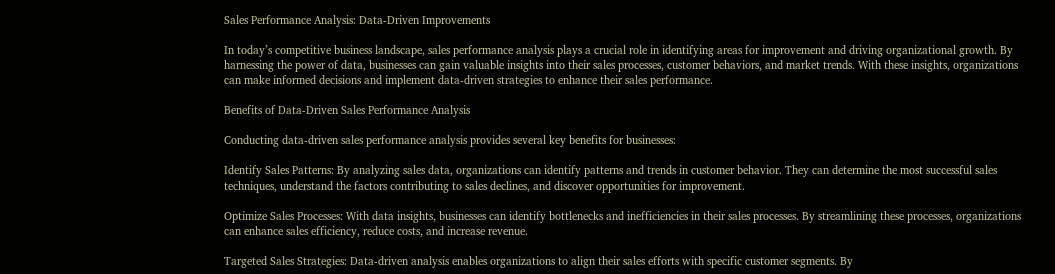Sales Performance Analysis: Data-Driven Improvements

In today’s competitive business landscape, sales performance analysis plays a crucial role in identifying areas for improvement and driving organizational growth. By harnessing the power of data, businesses can gain valuable insights into their sales processes, customer behaviors, and market trends. With these insights, organizations can make informed decisions and implement data-driven strategies to enhance their sales performance.

Benefits of Data-Driven Sales Performance Analysis

Conducting data-driven sales performance analysis provides several key benefits for businesses:

Identify Sales Patterns: By analyzing sales data, organizations can identify patterns and trends in customer behavior. They can determine the most successful sales techniques, understand the factors contributing to sales declines, and discover opportunities for improvement.

Optimize Sales Processes: With data insights, businesses can identify bottlenecks and inefficiencies in their sales processes. By streamlining these processes, organizations can enhance sales efficiency, reduce costs, and increase revenue.

Targeted Sales Strategies: Data-driven analysis enables organizations to align their sales efforts with specific customer segments. By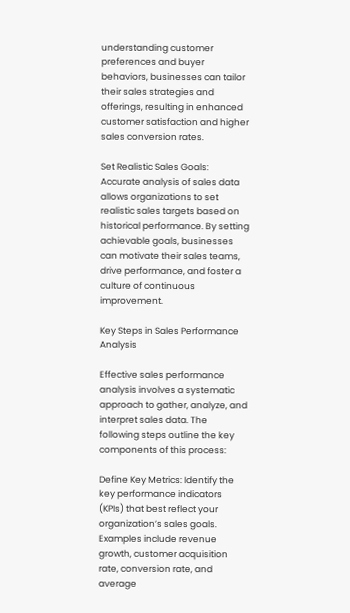understanding customer preferences and buyer behaviors, businesses can tailor their sales strategies and offerings, resulting in enhanced customer satisfaction and higher sales conversion rates.

Set Realistic Sales Goals: Accurate analysis of sales data allows organizations to set realistic sales targets based on historical performance. By setting achievable goals, businesses can motivate their sales teams, drive performance, and foster a culture of continuous improvement.

Key Steps in Sales Performance Analysis

Effective sales performance analysis involves a systematic approach to gather, analyze, and interpret sales data. The following steps outline the key components of this process:

Define Key Metrics: Identify the key performance indicators (KPIs) that best reflect your organization’s sales goals. Examples include revenue growth, customer acquisition rate, conversion rate, and average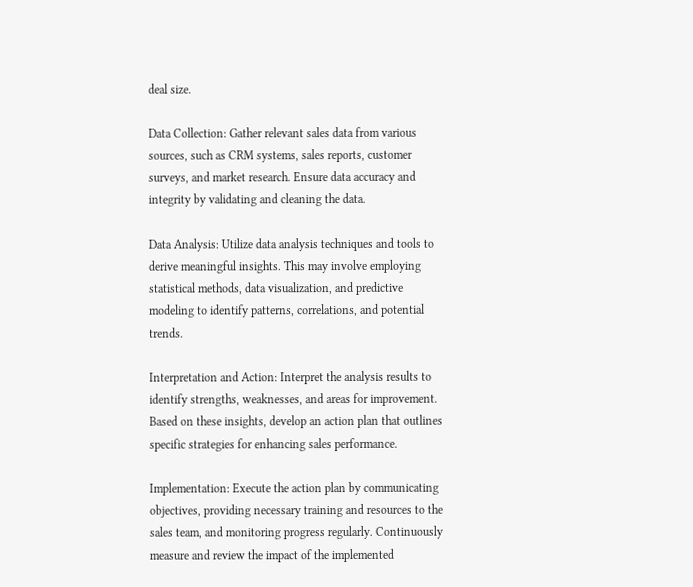deal size.

Data Collection: Gather relevant sales data from various sources, such as CRM systems, sales reports, customer surveys, and market research. Ensure data accuracy and integrity by validating and cleaning the data.

Data Analysis: Utilize data analysis techniques and tools to derive meaningful insights. This may involve employing statistical methods, data visualization, and predictive modeling to identify patterns, correlations, and potential trends.

Interpretation and Action: Interpret the analysis results to identify strengths, weaknesses, and areas for improvement. Based on these insights, develop an action plan that outlines specific strategies for enhancing sales performance.

Implementation: Execute the action plan by communicating objectives, providing necessary training and resources to the sales team, and monitoring progress regularly. Continuously measure and review the impact of the implemented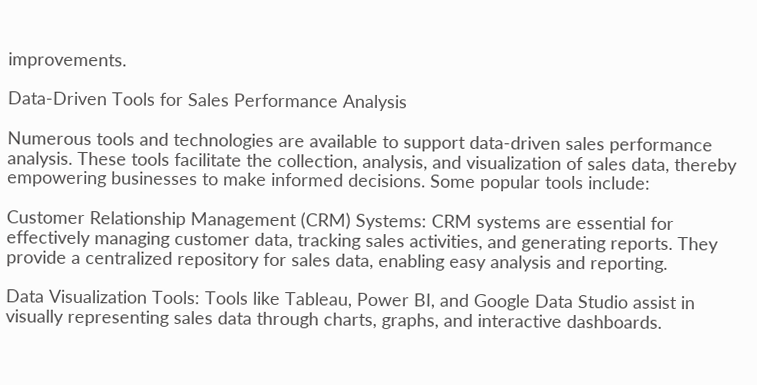improvements.

Data-Driven Tools for Sales Performance Analysis

Numerous tools and technologies are available to support data-driven sales performance analysis. These tools facilitate the collection, analysis, and visualization of sales data, thereby empowering businesses to make informed decisions. Some popular tools include:

Customer Relationship Management (CRM) Systems: CRM systems are essential for effectively managing customer data, tracking sales activities, and generating reports. They provide a centralized repository for sales data, enabling easy analysis and reporting.

Data Visualization Tools: Tools like Tableau, Power BI, and Google Data Studio assist in visually representing sales data through charts, graphs, and interactive dashboards.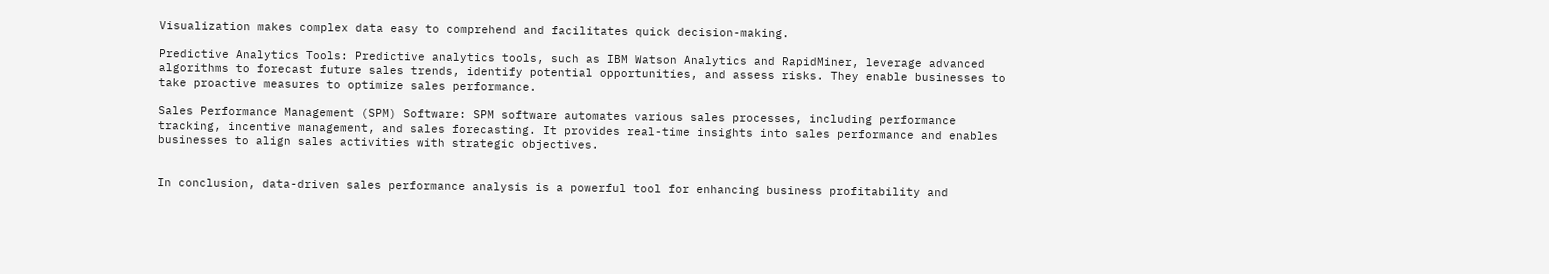Visualization makes complex data easy to comprehend and facilitates quick decision-making.

Predictive Analytics Tools: Predictive analytics tools, such as IBM Watson Analytics and RapidMiner, leverage advanced algorithms to forecast future sales trends, identify potential opportunities, and assess risks. They enable businesses to take proactive measures to optimize sales performance.

Sales Performance Management (SPM) Software: SPM software automates various sales processes, including performance tracking, incentive management, and sales forecasting. It provides real-time insights into sales performance and enables businesses to align sales activities with strategic objectives.


In conclusion, data-driven sales performance analysis is a powerful tool for enhancing business profitability and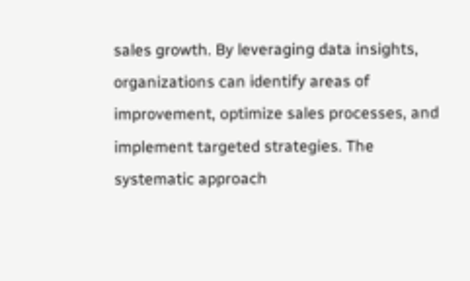sales growth. By leveraging data insights, organizations can identify areas of improvement, optimize sales processes, and implement targeted strategies. The systematic approach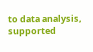to data analysis, supported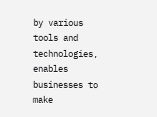by various tools and technologies, enables businesses to make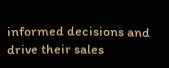informed decisions and drive their sales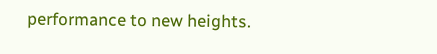performance to new heights.